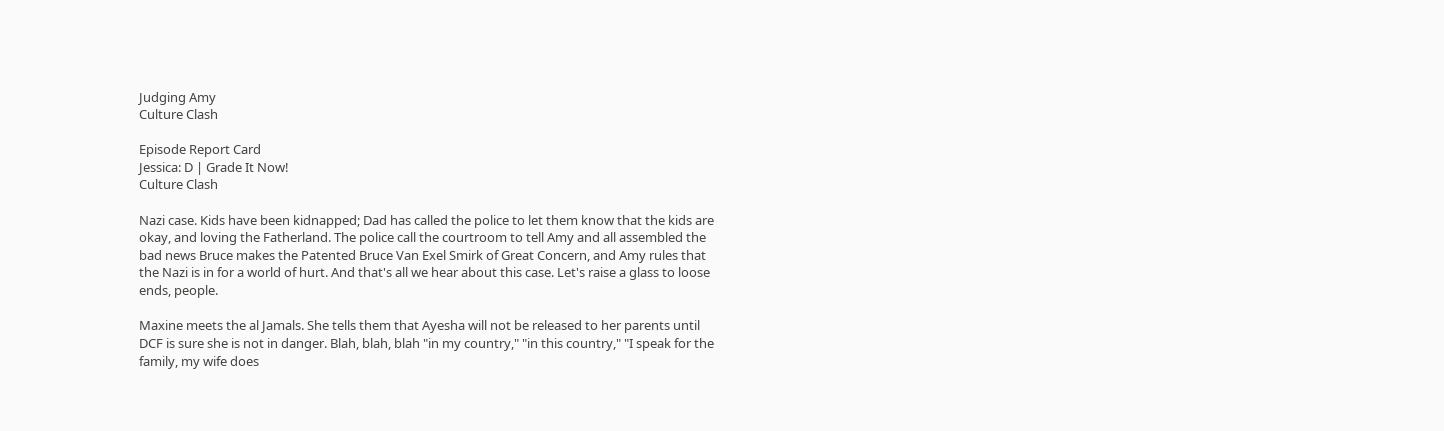Judging Amy
Culture Clash

Episode Report Card
Jessica: D | Grade It Now!
Culture Clash

Nazi case. Kids have been kidnapped; Dad has called the police to let them know that the kids are okay, and loving the Fatherland. The police call the courtroom to tell Amy and all assembled the bad news Bruce makes the Patented Bruce Van Exel Smirk of Great Concern, and Amy rules that the Nazi is in for a world of hurt. And that's all we hear about this case. Let's raise a glass to loose ends, people.

Maxine meets the al Jamals. She tells them that Ayesha will not be released to her parents until DCF is sure she is not in danger. Blah, blah, blah "in my country," "in this country," "I speak for the family, my wife does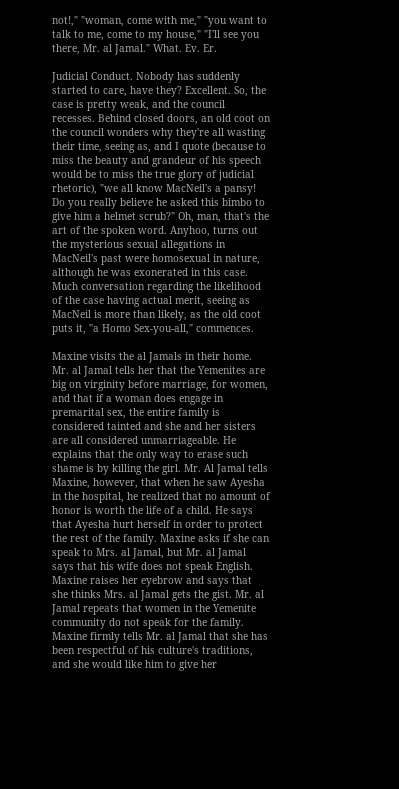not!," "woman, come with me," "you want to talk to me, come to my house," "I'll see you there, Mr. al Jamal." What. Ev. Er.

Judicial Conduct. Nobody has suddenly started to care, have they? Excellent. So, the case is pretty weak, and the council recesses. Behind closed doors, an old coot on the council wonders why they're all wasting their time, seeing as, and I quote (because to miss the beauty and grandeur of his speech would be to miss the true glory of judicial rhetoric), "we all know MacNeil's a pansy! Do you really believe he asked this bimbo to give him a helmet scrub?" Oh, man, that's the art of the spoken word. Anyhoo, turns out the mysterious sexual allegations in MacNeil's past were homosexual in nature, although he was exonerated in this case. Much conversation regarding the likelihood of the case having actual merit, seeing as MacNeil is more than likely, as the old coot puts it, "a Homo Sex-you-all," commences.

Maxine visits the al Jamals in their home. Mr. al Jamal tells her that the Yemenites are big on virginity before marriage, for women, and that if a woman does engage in premarital sex, the entire family is considered tainted and she and her sisters are all considered unmarriageable. He explains that the only way to erase such shame is by killing the girl. Mr. Al Jamal tells Maxine, however, that when he saw Ayesha in the hospital, he realized that no amount of honor is worth the life of a child. He says that Ayesha hurt herself in order to protect the rest of the family. Maxine asks if she can speak to Mrs. al Jamal, but Mr. al Jamal says that his wife does not speak English. Maxine raises her eyebrow and says that she thinks Mrs. al Jamal gets the gist. Mr. al Jamal repeats that women in the Yemenite community do not speak for the family. Maxine firmly tells Mr. al Jamal that she has been respectful of his culture's traditions, and she would like him to give her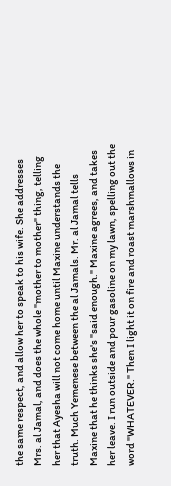the same respect, and allow her to speak to his wife. She addresses Mrs. al Jamal, and does the whole "mother to mother" thing, telling her that Ayesha will not come home until Maxine understands the truth. Much Yemenese between the al Jamals. Mr. al Jamal tells Maxine that he thinks she's "said enough." Maxine agrees, and takes her leave. I run outside and pour gasoline on my lawn, spelling out the word "WHATEVER." Then I light it on fire and roast marshmallows in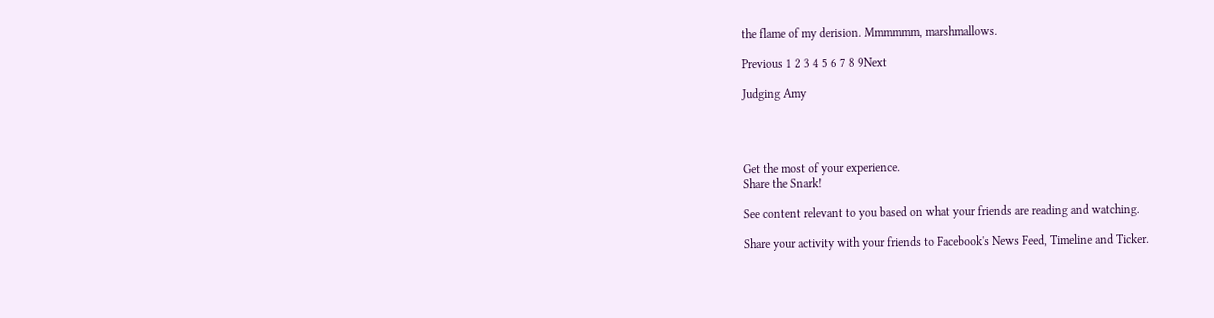the flame of my derision. Mmmmmm, marshmallows.

Previous 1 2 3 4 5 6 7 8 9Next

Judging Amy




Get the most of your experience.
Share the Snark!

See content relevant to you based on what your friends are reading and watching.

Share your activity with your friends to Facebook's News Feed, Timeline and Ticker.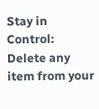Stay in Control: Delete any item from your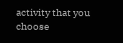activity that you choose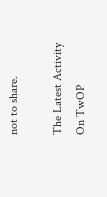not to share.

The Latest Activity On TwOP